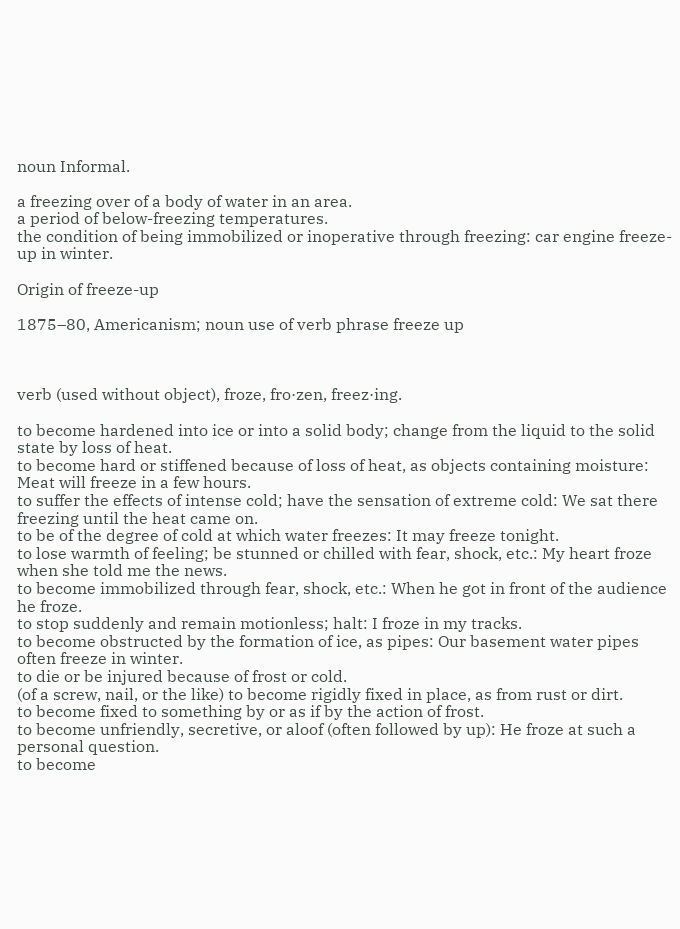noun Informal.

a freezing over of a body of water in an area.
a period of below-freezing temperatures.
the condition of being immobilized or inoperative through freezing: car engine freeze-up in winter.

Origin of freeze-up

1875–80, Americanism; noun use of verb phrase freeze up



verb (used without object), froze, fro·zen, freez·ing.

to become hardened into ice or into a solid body; change from the liquid to the solid state by loss of heat.
to become hard or stiffened because of loss of heat, as objects containing moisture: Meat will freeze in a few hours.
to suffer the effects of intense cold; have the sensation of extreme cold: We sat there freezing until the heat came on.
to be of the degree of cold at which water freezes: It may freeze tonight.
to lose warmth of feeling; be stunned or chilled with fear, shock, etc.: My heart froze when she told me the news.
to become immobilized through fear, shock, etc.: When he got in front of the audience he froze.
to stop suddenly and remain motionless; halt: I froze in my tracks.
to become obstructed by the formation of ice, as pipes: Our basement water pipes often freeze in winter.
to die or be injured because of frost or cold.
(of a screw, nail, or the like) to become rigidly fixed in place, as from rust or dirt.
to become fixed to something by or as if by the action of frost.
to become unfriendly, secretive, or aloof (often followed by up): He froze at such a personal question.
to become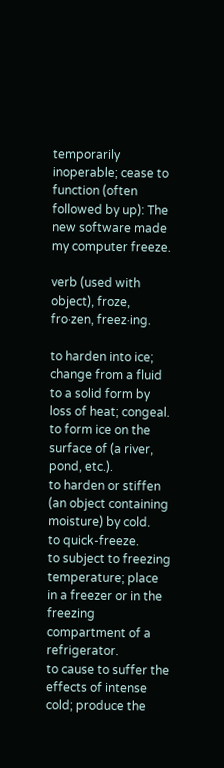temporarily inoperable; cease to function (often followed by up): The new software made my computer freeze.

verb (used with object), froze, fro·zen, freez·ing.

to harden into ice; change from a fluid to a solid form by loss of heat; congeal.
to form ice on the surface of (a river, pond, etc.).
to harden or stiffen (an object containing moisture) by cold.
to quick-freeze.
to subject to freezing temperature; place in a freezer or in the freezing compartment of a refrigerator.
to cause to suffer the effects of intense cold; produce the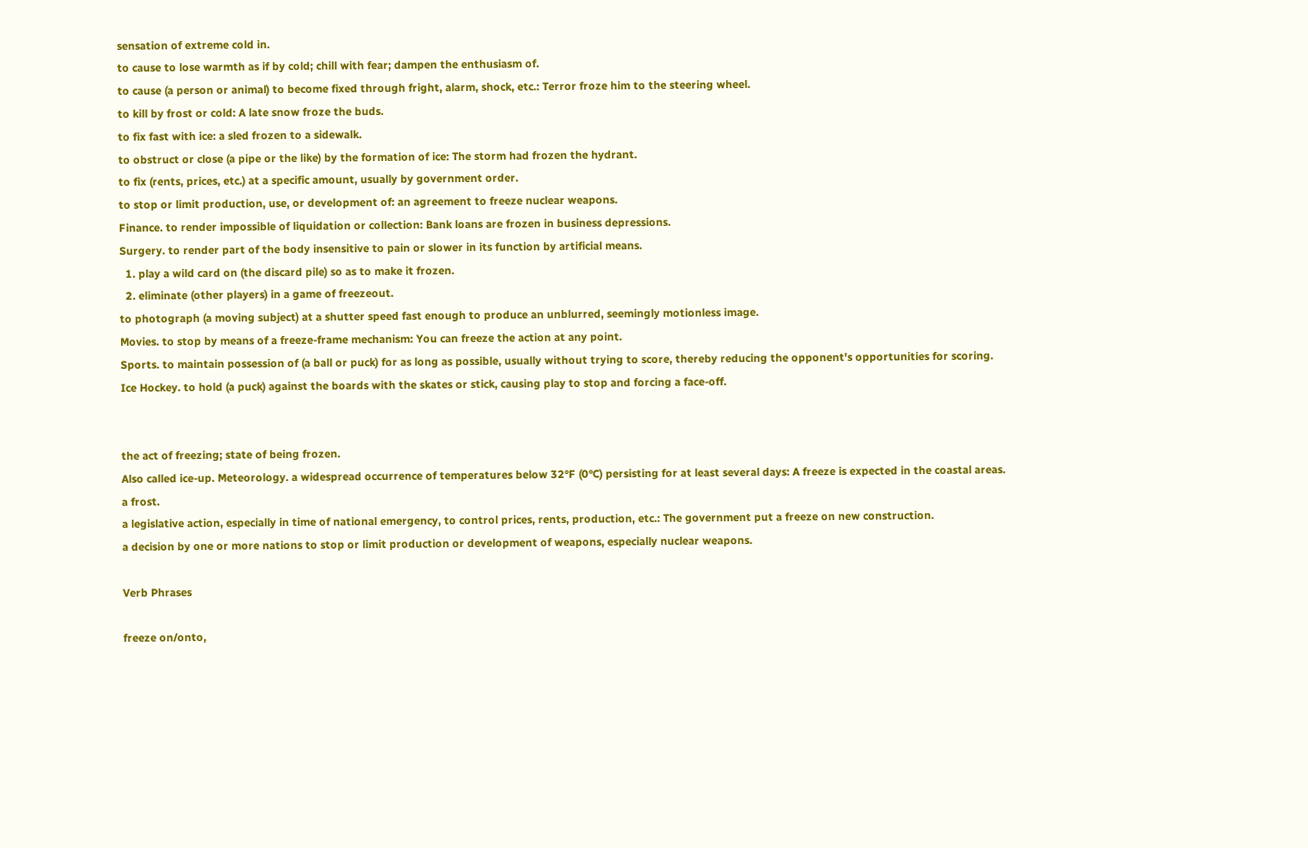sensation of extreme cold in.
to cause to lose warmth as if by cold; chill with fear; dampen the enthusiasm of.
to cause (a person or animal) to become fixed through fright, alarm, shock, etc.: Terror froze him to the steering wheel.
to kill by frost or cold: A late snow froze the buds.
to fix fast with ice: a sled frozen to a sidewalk.
to obstruct or close (a pipe or the like) by the formation of ice: The storm had frozen the hydrant.
to fix (rents, prices, etc.) at a specific amount, usually by government order.
to stop or limit production, use, or development of: an agreement to freeze nuclear weapons.
Finance. to render impossible of liquidation or collection: Bank loans are frozen in business depressions.
Surgery. to render part of the body insensitive to pain or slower in its function by artificial means.
  1. play a wild card on (the discard pile) so as to make it frozen.
  2. eliminate (other players) in a game of freezeout.
to photograph (a moving subject) at a shutter speed fast enough to produce an unblurred, seemingly motionless image.
Movies. to stop by means of a freeze-frame mechanism: You can freeze the action at any point.
Sports. to maintain possession of (a ball or puck) for as long as possible, usually without trying to score, thereby reducing the opponent's opportunities for scoring.
Ice Hockey. to hold (a puck) against the boards with the skates or stick, causing play to stop and forcing a face-off.


the act of freezing; state of being frozen.
Also called ice-up. Meteorology. a widespread occurrence of temperatures below 32°F (0°C) persisting for at least several days: A freeze is expected in the coastal areas.
a frost.
a legislative action, especially in time of national emergency, to control prices, rents, production, etc.: The government put a freeze on new construction.
a decision by one or more nations to stop or limit production or development of weapons, especially nuclear weapons.

Verb Phrases

freeze on/onto,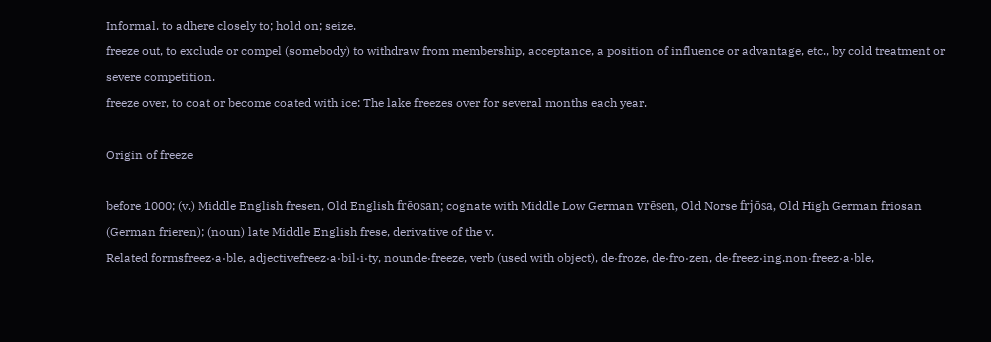Informal. to adhere closely to; hold on; seize.
freeze out, to exclude or compel (somebody) to withdraw from membership, acceptance, a position of influence or advantage, etc., by cold treatment or severe competition.
freeze over, to coat or become coated with ice: The lake freezes over for several months each year.

Origin of freeze

before 1000; (v.) Middle English fresen, Old English frēosan; cognate with Middle Low German vrēsen, Old Norse frjōsa, Old High German friosan (German frieren); (noun) late Middle English frese, derivative of the v.
Related formsfreez·a·ble, adjectivefreez·a·bil·i·ty, nounde·freeze, verb (used with object), de·froze, de·fro·zen, de·freez·ing.non·freez·a·ble,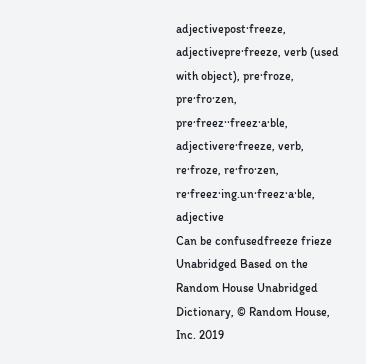adjectivepost·freeze, adjectivepre·freeze, verb (used with object), pre·froze, pre·fro·zen, pre·freez··freez·a·ble, adjectivere·freeze, verb, re·froze, re·fro·zen, re·freez·ing.un·freez·a·ble, adjective
Can be confusedfreeze frieze Unabridged Based on the Random House Unabridged Dictionary, © Random House, Inc. 2019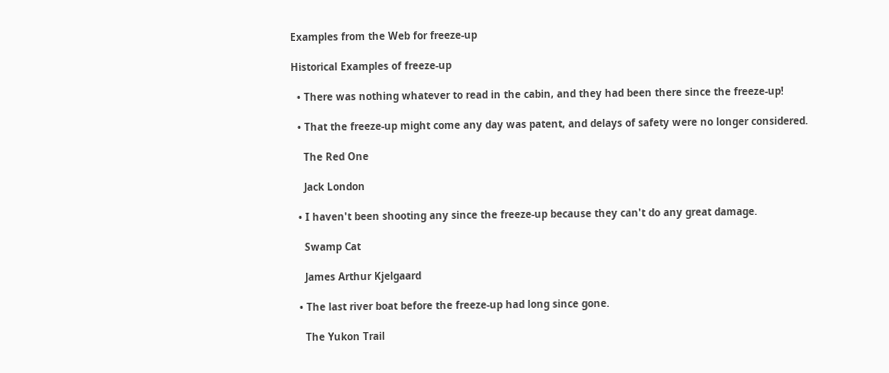Examples from the Web for freeze-up

Historical Examples of freeze-up

  • There was nothing whatever to read in the cabin, and they had been there since the freeze-up!

  • That the freeze-up might come any day was patent, and delays of safety were no longer considered.

    The Red One

    Jack London

  • I haven't been shooting any since the freeze-up because they can't do any great damage.

    Swamp Cat

    James Arthur Kjelgaard

  • The last river boat before the freeze-up had long since gone.

    The Yukon Trail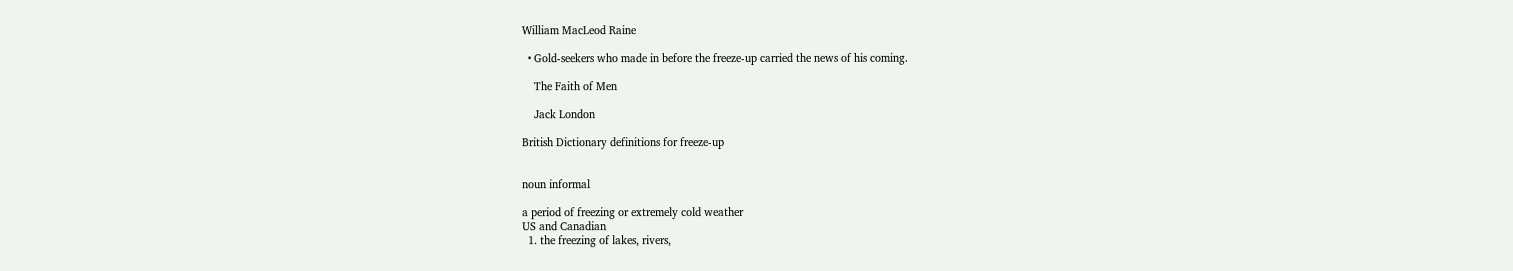William MacLeod Raine

  • Gold-seekers who made in before the freeze-up carried the news of his coming.

    The Faith of Men

    Jack London

British Dictionary definitions for freeze-up


noun informal

a period of freezing or extremely cold weather
US and Canadian
  1. the freezing of lakes, rivers,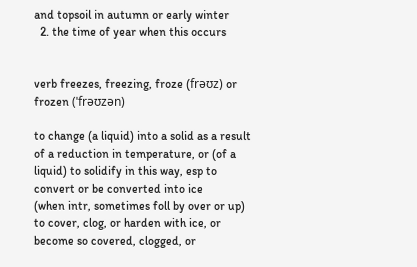and topsoil in autumn or early winter
  2. the time of year when this occurs


verb freezes, freezing, froze (frəʊz) or frozen (ˈfrəʊzən)

to change (a liquid) into a solid as a result of a reduction in temperature, or (of a liquid) to solidify in this way, esp to convert or be converted into ice
(when intr, sometimes foll by over or up) to cover, clog, or harden with ice, or become so covered, clogged, or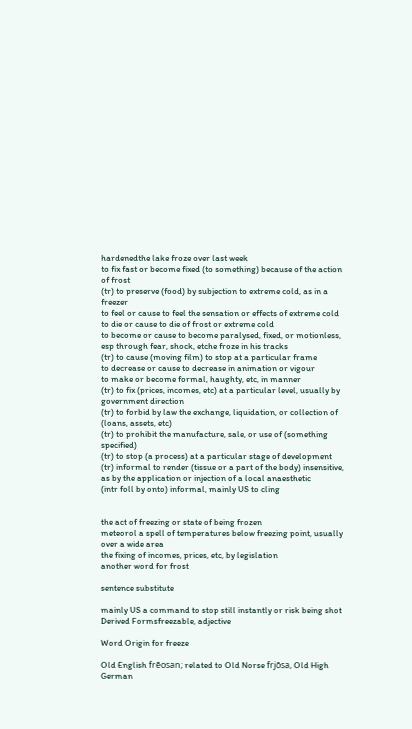hardenedthe lake froze over last week
to fix fast or become fixed (to something) because of the action of frost
(tr) to preserve (food) by subjection to extreme cold, as in a freezer
to feel or cause to feel the sensation or effects of extreme cold
to die or cause to die of frost or extreme cold
to become or cause to become paralysed, fixed, or motionless, esp through fear, shock, etche froze in his tracks
(tr) to cause (moving film) to stop at a particular frame
to decrease or cause to decrease in animation or vigour
to make or become formal, haughty, etc, in manner
(tr) to fix (prices, incomes, etc) at a particular level, usually by government direction
(tr) to forbid by law the exchange, liquidation, or collection of (loans, assets, etc)
(tr) to prohibit the manufacture, sale, or use of (something specified)
(tr) to stop (a process) at a particular stage of development
(tr) informal to render (tissue or a part of the body) insensitive, as by the application or injection of a local anaesthetic
(intr foll by onto) informal, mainly US to cling


the act of freezing or state of being frozen
meteorol a spell of temperatures below freezing point, usually over a wide area
the fixing of incomes, prices, etc, by legislation
another word for frost

sentence substitute

mainly US a command to stop still instantly or risk being shot
Derived Formsfreezable, adjective

Word Origin for freeze

Old English frēosan; related to Old Norse frjōsa, Old High German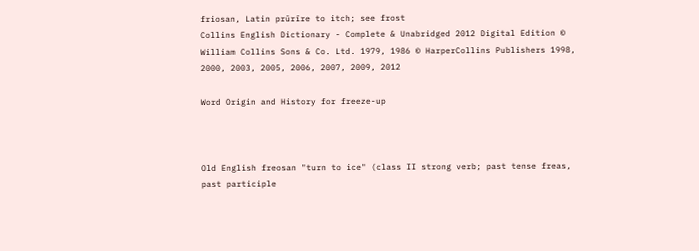friosan, Latin prūrīre to itch; see frost
Collins English Dictionary - Complete & Unabridged 2012 Digital Edition © William Collins Sons & Co. Ltd. 1979, 1986 © HarperCollins Publishers 1998, 2000, 2003, 2005, 2006, 2007, 2009, 2012

Word Origin and History for freeze-up



Old English freosan "turn to ice" (class II strong verb; past tense freas, past participle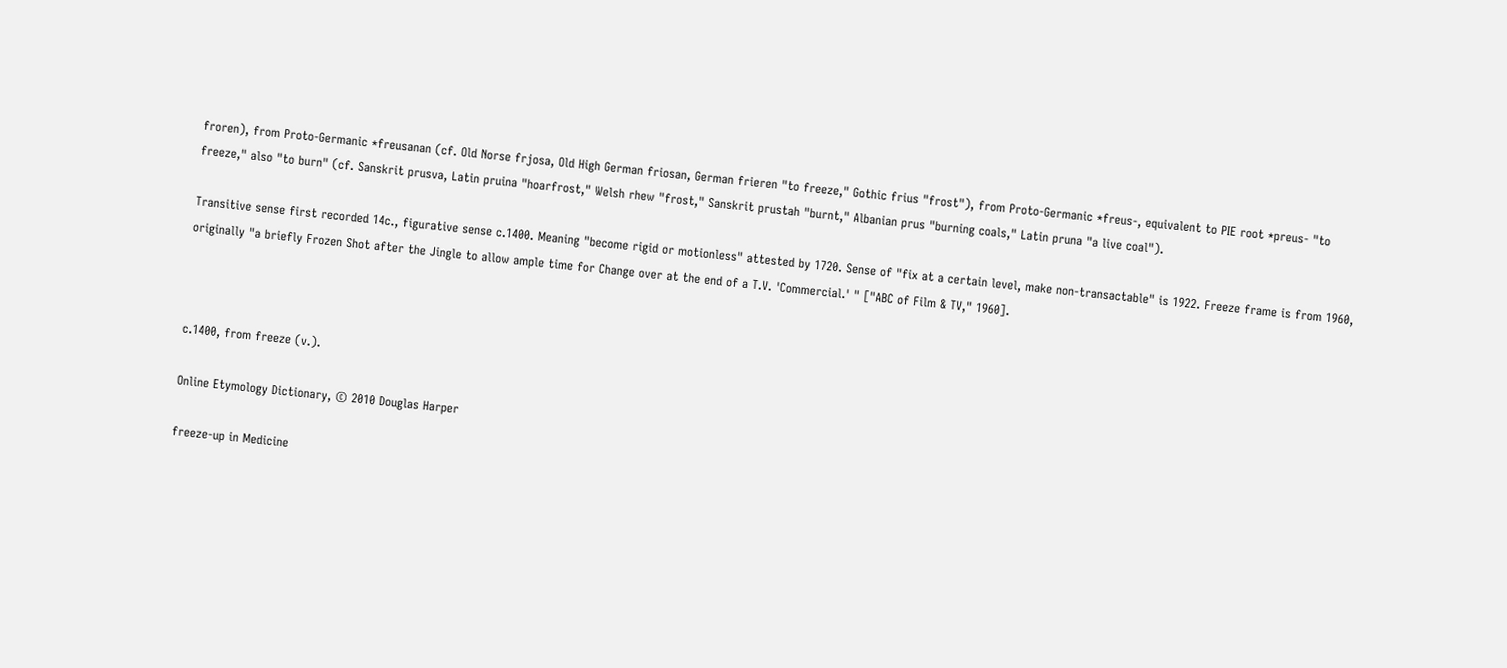froren), from Proto-Germanic *freusanan (cf. Old Norse frjosa, Old High German friosan, German frieren "to freeze," Gothic frius "frost"), from Proto-Germanic *freus-, equivalent to PIE root *preus- "to freeze," also "to burn" (cf. Sanskrit prusva, Latin pruina "hoarfrost," Welsh rhew "frost," Sanskrit prustah "burnt," Albanian prus "burning coals," Latin pruna "a live coal").

Transitive sense first recorded 14c., figurative sense c.1400. Meaning "become rigid or motionless" attested by 1720. Sense of "fix at a certain level, make non-transactable" is 1922. Freeze frame is from 1960, originally "a briefly Frozen Shot after the Jingle to allow ample time for Change over at the end of a T.V. 'Commercial.' " ["ABC of Film & TV," 1960].



c.1400, from freeze (v.).

Online Etymology Dictionary, © 2010 Douglas Harper

freeze-up in Medicine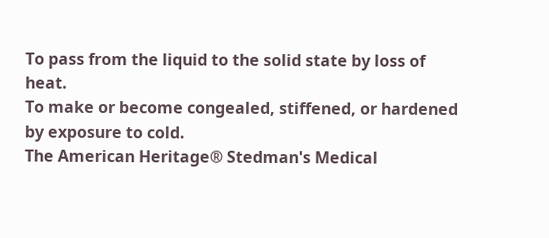To pass from the liquid to the solid state by loss of heat.
To make or become congealed, stiffened, or hardened by exposure to cold.
The American Heritage® Stedman's Medical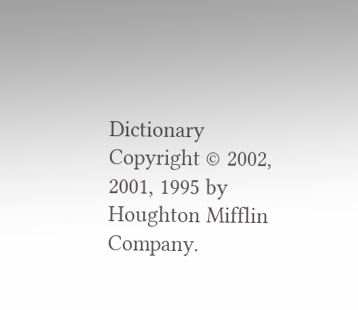Dictionary Copyright © 2002, 2001, 1995 by Houghton Mifflin Company.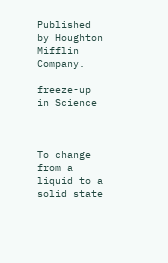Published by Houghton Mifflin Company.

freeze-up in Science



To change from a liquid to a solid state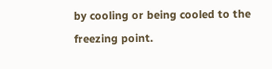by cooling or being cooled to the freezing point.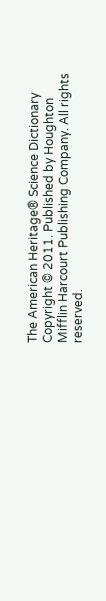The American Heritage® Science Dictionary Copyright © 2011. Published by Houghton Mifflin Harcourt Publishing Company. All rights reserved.